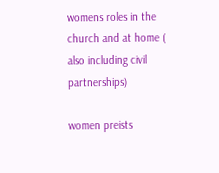womens roles in the church and at home ( also including civil partnerships)

women preists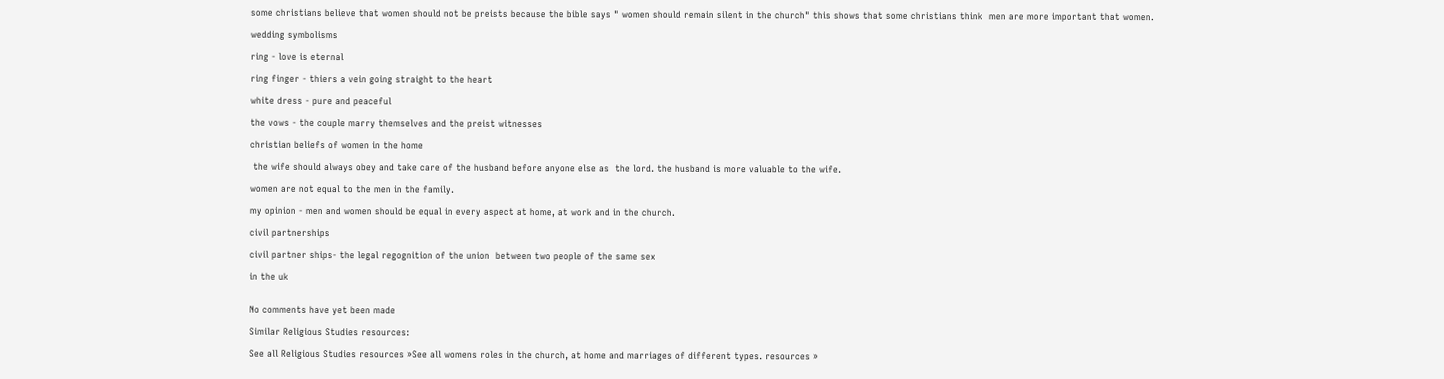some christians believe that women should not be preists because the bible says " women should remain silent in the church" this shows that some christians think  men are more important that women.

wedding symbolisms

ring - love is eternal

ring finger - thiers a vein going straight to the heart

white dress - pure and peaceful

the vows - the couple marry themselves and the preist witnesses

christian beliefs of women in the home

 the wife should always obey and take care of the husband before anyone else as  the lord. the husband is more valuable to the wife.

women are not equal to the men in the family.

my opinion - men and women should be equal in every aspect at home, at work and in the church.

civil partnerships

civil partner ships- the legal regognition of the union  between two people of the same sex

in the uk


No comments have yet been made

Similar Religious Studies resources:

See all Religious Studies resources »See all womens roles in the church, at home and marriages of different types. resources »